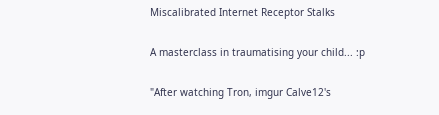Miscalibrated Internet Receptor Stalks

A masterclass in traumatising your child... :p

"After watching Tron, imgur Calve12's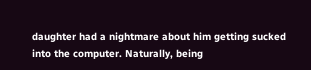daughter had a nightmare about him getting sucked into the computer. Naturally, being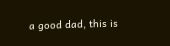a good dad, this is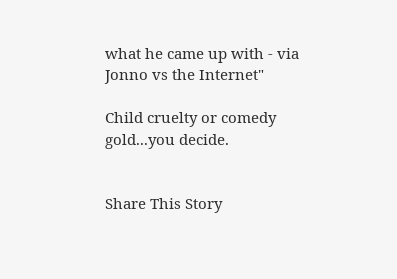what he came up with - via Jonno vs the Internet"

Child cruelty or comedy gold...you decide.


Share This Story